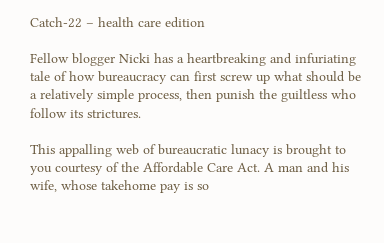Catch-22 – health care edition

Fellow blogger Nicki has a heartbreaking and infuriating tale of how bureaucracy can first screw up what should be a relatively simple process, then punish the guiltless who follow its strictures.

This appalling web of bureaucratic lunacy is brought to you courtesy of the Affordable Care Act. A man and his wife, whose takehome pay is so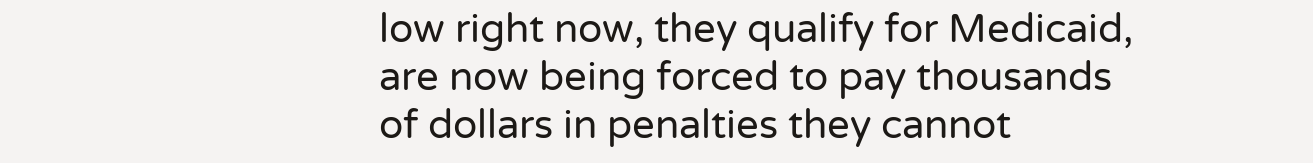low right now, they qualify for Medicaid, are now being forced to pay thousands of dollars in penalties they cannot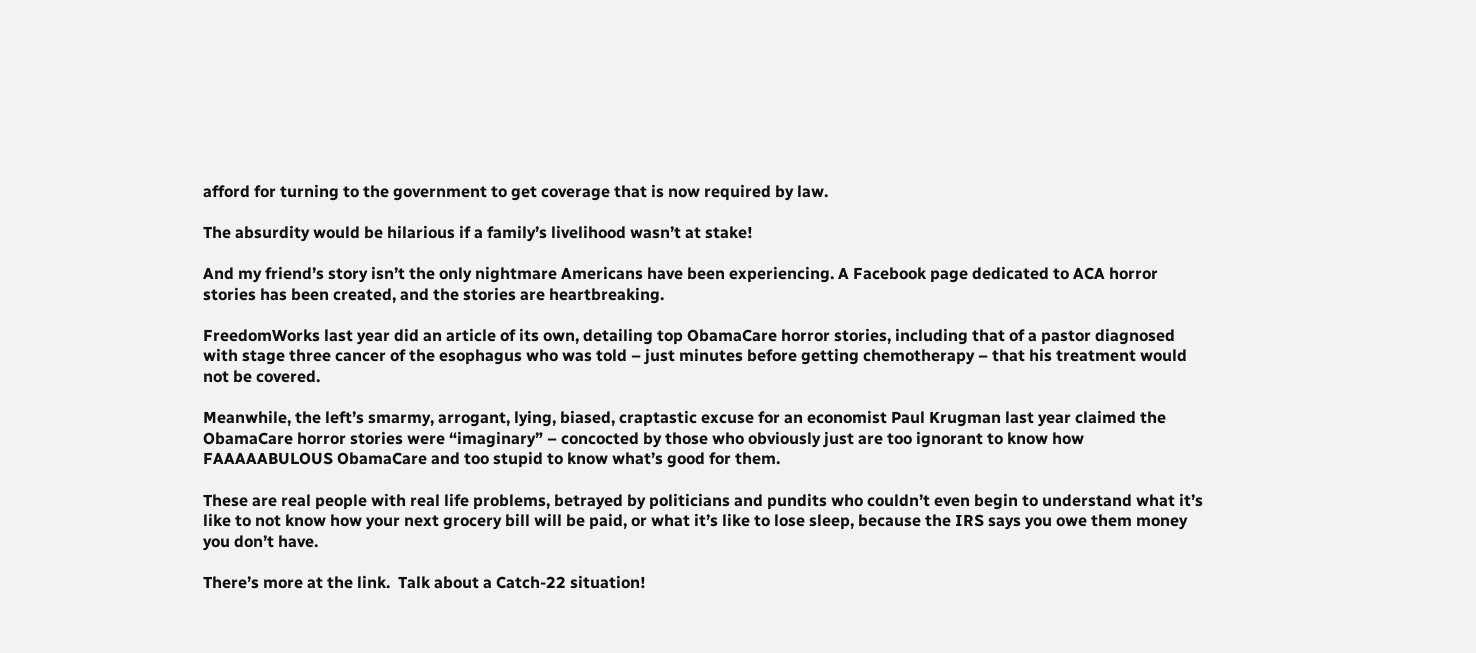afford for turning to the government to get coverage that is now required by law.

The absurdity would be hilarious if a family’s livelihood wasn’t at stake!

And my friend’s story isn’t the only nightmare Americans have been experiencing. A Facebook page dedicated to ACA horror stories has been created, and the stories are heartbreaking.

FreedomWorks last year did an article of its own, detailing top ObamaCare horror stories, including that of a pastor diagnosed with stage three cancer of the esophagus who was told – just minutes before getting chemotherapy – that his treatment would not be covered.

Meanwhile, the left’s smarmy, arrogant, lying, biased, craptastic excuse for an economist Paul Krugman last year claimed the ObamaCare horror stories were “imaginary” – concocted by those who obviously just are too ignorant to know how FAAAAABULOUS ObamaCare and too stupid to know what’s good for them.

These are real people with real life problems, betrayed by politicians and pundits who couldn’t even begin to understand what it’s like to not know how your next grocery bill will be paid, or what it’s like to lose sleep, because the IRS says you owe them money you don’t have.

There’s more at the link.  Talk about a Catch-22 situation!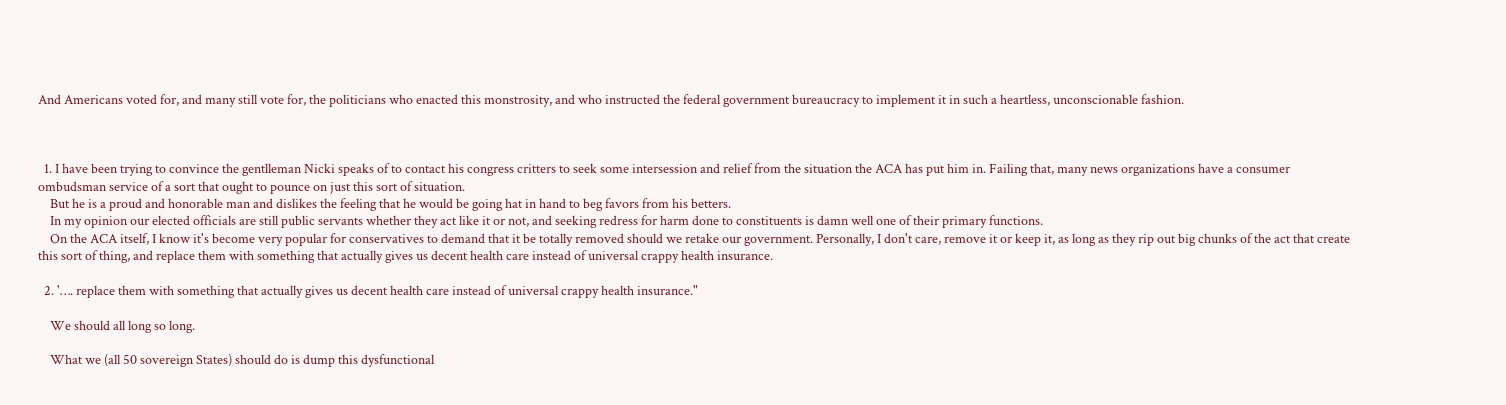And Americans voted for, and many still vote for, the politicians who enacted this monstrosity, and who instructed the federal government bureaucracy to implement it in such a heartless, unconscionable fashion.



  1. I have been trying to convince the gentlleman Nicki speaks of to contact his congress critters to seek some intersession and relief from the situation the ACA has put him in. Failing that, many news organizations have a consumer ombudsman service of a sort that ought to pounce on just this sort of situation.
    But he is a proud and honorable man and dislikes the feeling that he would be going hat in hand to beg favors from his betters.
    In my opinion our elected officials are still public servants whether they act like it or not, and seeking redress for harm done to constituents is damn well one of their primary functions.
    On the ACA itself, I know it's become very popular for conservatives to demand that it be totally removed should we retake our government. Personally, I don't care, remove it or keep it, as long as they rip out big chunks of the act that create this sort of thing, and replace them with something that actually gives us decent health care instead of universal crappy health insurance.

  2. '…. replace them with something that actually gives us decent health care instead of universal crappy health insurance."

    We should all long so long.

    What we (all 50 sovereign States) should do is dump this dysfunctional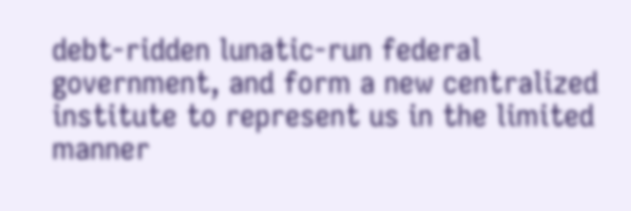debt-ridden lunatic-run federal government, and form a new centralized institute to represent us in the limited manner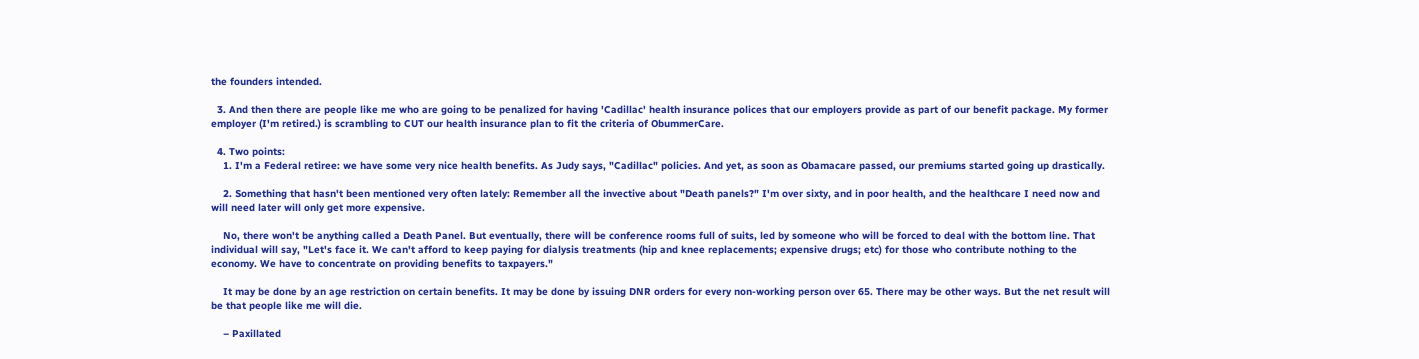the founders intended.

  3. And then there are people like me who are going to be penalized for having 'Cadillac' health insurance polices that our employers provide as part of our benefit package. My former employer (I'm retired.) is scrambling to CUT our health insurance plan to fit the criteria of ObummerCare.

  4. Two points:
    1. I'm a Federal retiree: we have some very nice health benefits. As Judy says, "Cadillac" policies. And yet, as soon as Obamacare passed, our premiums started going up drastically.

    2. Something that hasn't been mentioned very often lately: Remember all the invective about "Death panels?" I'm over sixty, and in poor health, and the healthcare I need now and will need later will only get more expensive.

    No, there won't be anything called a Death Panel. But eventually, there will be conference rooms full of suits, led by someone who will be forced to deal with the bottom line. That individual will say, "Let's face it. We can't afford to keep paying for dialysis treatments (hip and knee replacements; expensive drugs; etc) for those who contribute nothing to the economy. We have to concentrate on providing benefits to taxpayers."

    It may be done by an age restriction on certain benefits. It may be done by issuing DNR orders for every non-working person over 65. There may be other ways. But the net result will be that people like me will die.

    – Paxillated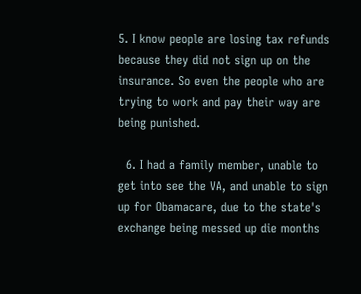5. I know people are losing tax refunds because they did not sign up on the insurance. So even the people who are trying to work and pay their way are being punished.

  6. I had a family member, unable to get into see the VA, and unable to sign up for Obamacare, due to the state's exchange being messed up die months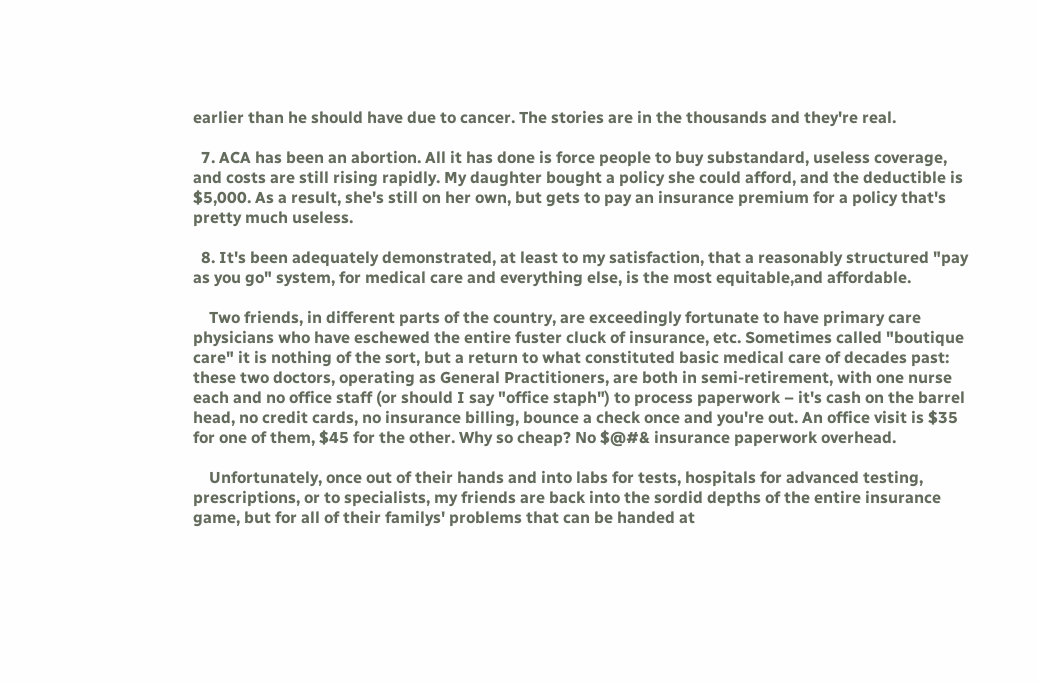earlier than he should have due to cancer. The stories are in the thousands and they're real.

  7. ACA has been an abortion. All it has done is force people to buy substandard, useless coverage, and costs are still rising rapidly. My daughter bought a policy she could afford, and the deductible is $5,000. As a result, she's still on her own, but gets to pay an insurance premium for a policy that's pretty much useless.

  8. It's been adequately demonstrated, at least to my satisfaction, that a reasonably structured "pay as you go" system, for medical care and everything else, is the most equitable,and affordable.

    Two friends, in different parts of the country, are exceedingly fortunate to have primary care physicians who have eschewed the entire fuster cluck of insurance, etc. Sometimes called "boutique care" it is nothing of the sort, but a return to what constituted basic medical care of decades past: these two doctors, operating as General Practitioners, are both in semi-retirement, with one nurse each and no office staff (or should I say "office staph") to process paperwork – it's cash on the barrel head, no credit cards, no insurance billing, bounce a check once and you're out. An office visit is $35 for one of them, $45 for the other. Why so cheap? No $@#& insurance paperwork overhead.

    Unfortunately, once out of their hands and into labs for tests, hospitals for advanced testing, prescriptions, or to specialists, my friends are back into the sordid depths of the entire insurance game, but for all of their familys' problems that can be handed at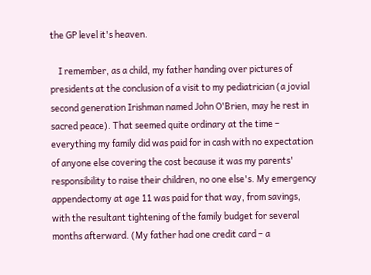the GP level it's heaven.

    I remember, as a child, my father handing over pictures of presidents at the conclusion of a visit to my pediatrician (a jovial second generation Irishman named John O'Brien, may he rest in sacred peace). That seemed quite ordinary at the time – everything my family did was paid for in cash with no expectation of anyone else covering the cost because it was my parents' responsibility to raise their children, no one else's. My emergency appendectomy at age 11 was paid for that way, from savings, with the resultant tightening of the family budget for several months afterward. (My father had one credit card – a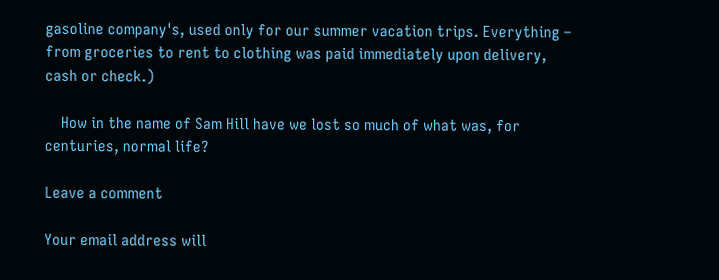gasoline company's, used only for our summer vacation trips. Everything – from groceries to rent to clothing was paid immediately upon delivery, cash or check.)

    How in the name of Sam Hill have we lost so much of what was, for centuries, normal life?

Leave a comment

Your email address will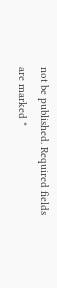not be published. Required fields are marked *